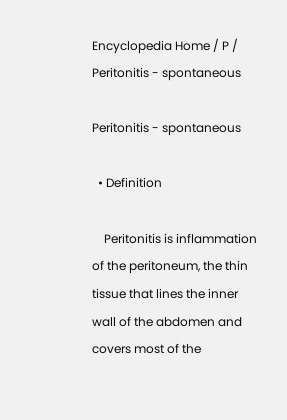Encyclopedia Home / P / Peritonitis - spontaneous

Peritonitis - spontaneous

  • Definition

    Peritonitis is inflammation of the peritoneum, the thin tissue that lines the inner wall of the abdomen and covers most of the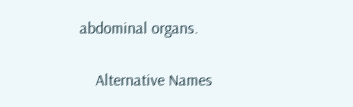abdominal organs.

    Alternative Names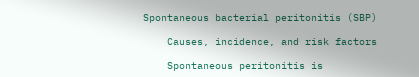Spontaneous bacterial peritonitis (SBP)

    Causes, incidence, and risk factors

    Spontaneous peritonitis is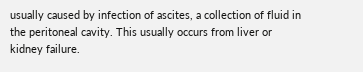usually caused by infection of ascites, a collection of fluid in the peritoneal cavity. This usually occurs from liver or kidney failure.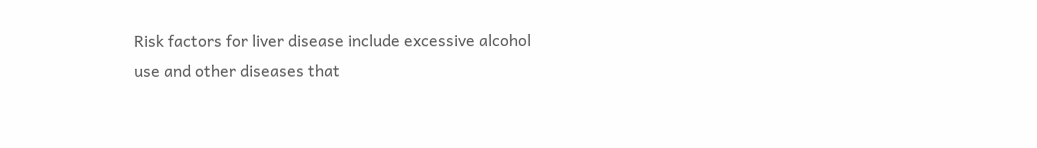Risk factors for liver disease include excessive alcohol use and other diseases that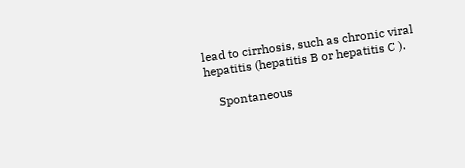lead to cirrhosis, such as chronic viral hepatitis (hepatitis B or hepatitis C ).

    Spontaneous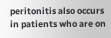peritonitis also occurs in patients who are on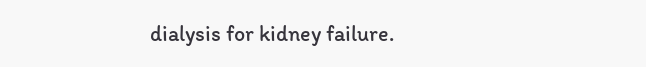dialysis for kidney failure.